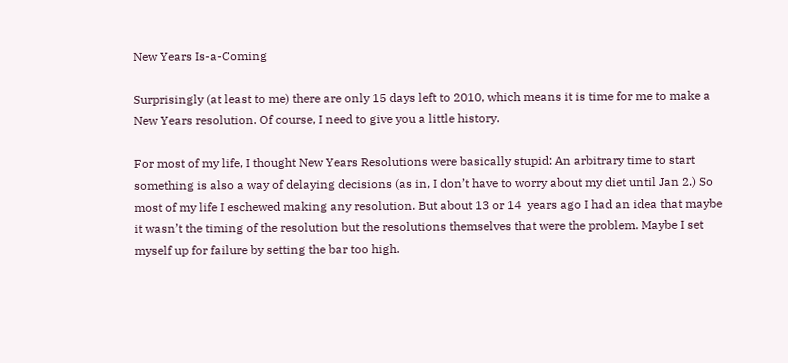New Years Is-a-Coming

Surprisingly (at least to me) there are only 15 days left to 2010, which means it is time for me to make a New Years resolution. Of course, I need to give you a little history.

For most of my life, I thought New Years Resolutions were basically stupid: An arbitrary time to start something is also a way of delaying decisions (as in, I don’t have to worry about my diet until Jan 2.) So most of my life I eschewed making any resolution. But about 13 or 14  years ago I had an idea that maybe it wasn’t the timing of the resolution but the resolutions themselves that were the problem. Maybe I set myself up for failure by setting the bar too high.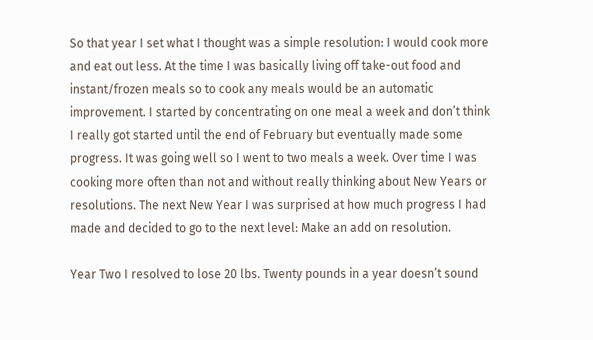So that year I set what I thought was a simple resolution: I would cook more and eat out less. At the time I was basically living off take-out food and instant/frozen meals so to cook any meals would be an automatic improvement. I started by concentrating on one meal a week and don’t think I really got started until the end of February but eventually made some progress. It was going well so I went to two meals a week. Over time I was cooking more often than not and without really thinking about New Years or resolutions. The next New Year I was surprised at how much progress I had made and decided to go to the next level: Make an add on resolution.

Year Two I resolved to lose 20 lbs. Twenty pounds in a year doesn’t sound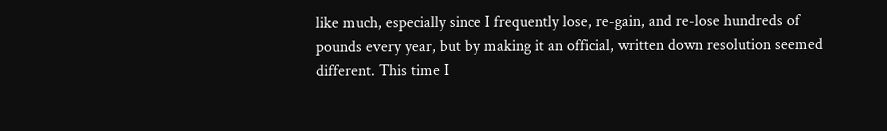like much, especially since I frequently lose, re-gain, and re-lose hundreds of pounds every year, but by making it an official, written down resolution seemed different. This time I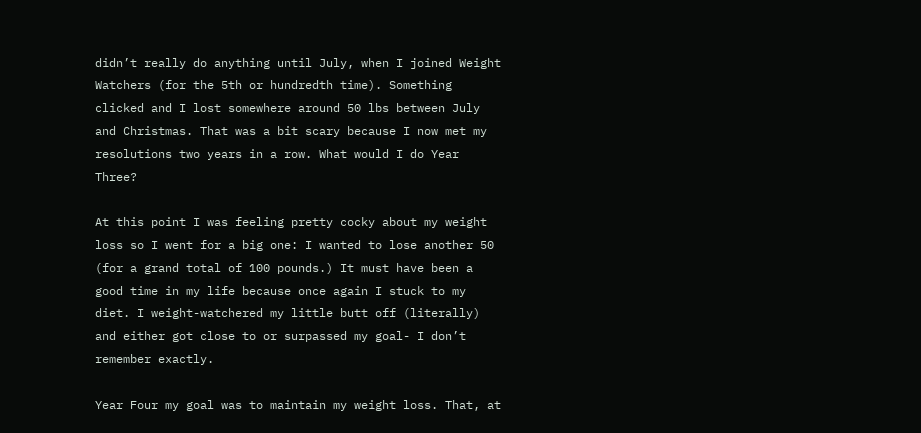didn’t really do anything until July, when I joined Weight Watchers (for the 5th or hundredth time). Something clicked and I lost somewhere around 50 lbs between July and Christmas. That was a bit scary because I now met my resolutions two years in a row. What would I do Year Three?

At this point I was feeling pretty cocky about my weight loss so I went for a big one: I wanted to lose another 50 (for a grand total of 100 pounds.) It must have been a good time in my life because once again I stuck to my diet. I weight-watchered my little butt off (literally) and either got close to or surpassed my goal- I don’t remember exactly.

Year Four my goal was to maintain my weight loss. That, at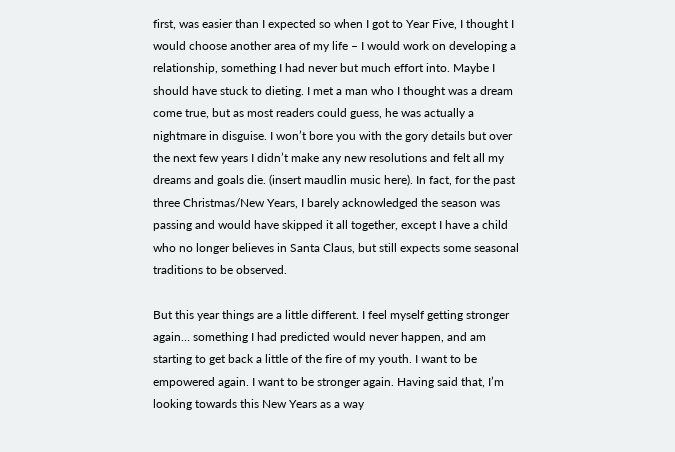first, was easier than I expected so when I got to Year Five, I thought I would choose another area of my life – I would work on developing a relationship, something I had never but much effort into. Maybe I should have stuck to dieting. I met a man who I thought was a dream come true, but as most readers could guess, he was actually a nightmare in disguise. I won’t bore you with the gory details but over the next few years I didn’t make any new resolutions and felt all my dreams and goals die. (insert maudlin music here). In fact, for the past three Christmas/New Years, I barely acknowledged the season was passing and would have skipped it all together, except I have a child who no longer believes in Santa Claus, but still expects some seasonal traditions to be observed.

But this year things are a little different. I feel myself getting stronger again… something I had predicted would never happen, and am starting to get back a little of the fire of my youth. I want to be empowered again. I want to be stronger again. Having said that, I’m looking towards this New Years as a way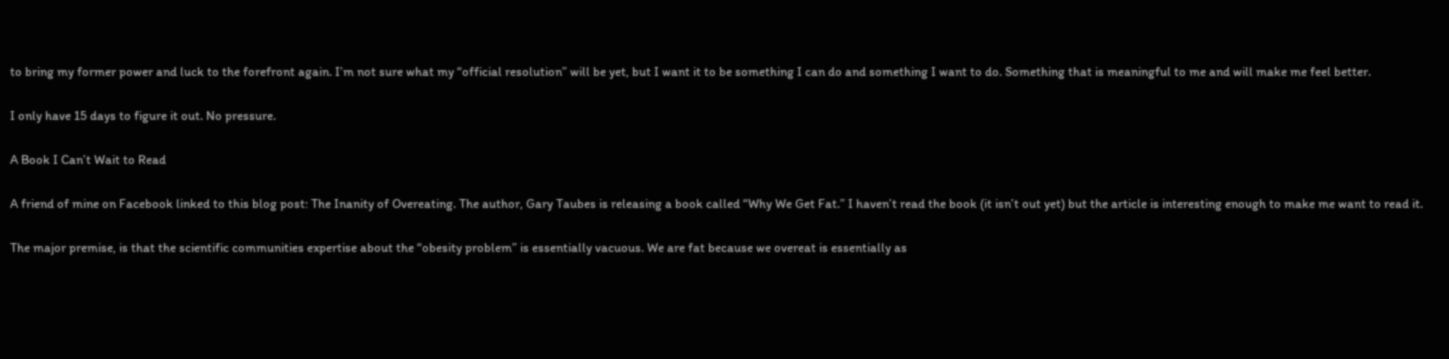to bring my former power and luck to the forefront again. I’m not sure what my “official resolution” will be yet, but I want it to be something I can do and something I want to do. Something that is meaningful to me and will make me feel better.

I only have 15 days to figure it out. No pressure.

A Book I Can’t Wait to Read

A friend of mine on Facebook linked to this blog post: The Inanity of Overeating. The author, Gary Taubes is releasing a book called “Why We Get Fat.” I haven’t read the book (it isn’t out yet) but the article is interesting enough to make me want to read it.

The major premise, is that the scientific communities expertise about the “obesity problem” is essentially vacuous. We are fat because we overeat is essentially as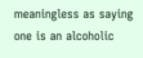meaningless as saying one is an alcoholic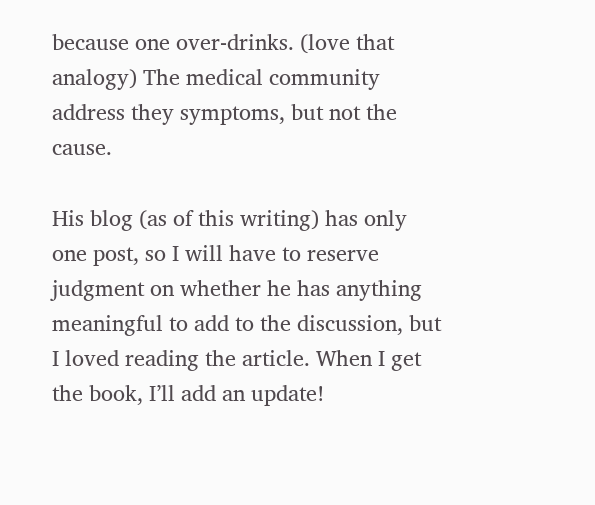because one over-drinks. (love that analogy) The medical community address they symptoms, but not the cause.

His blog (as of this writing) has only one post, so I will have to reserve judgment on whether he has anything meaningful to add to the discussion, but I loved reading the article. When I get the book, I’ll add an update!